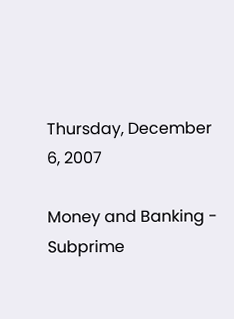Thursday, December 6, 2007

Money and Banking - Subprime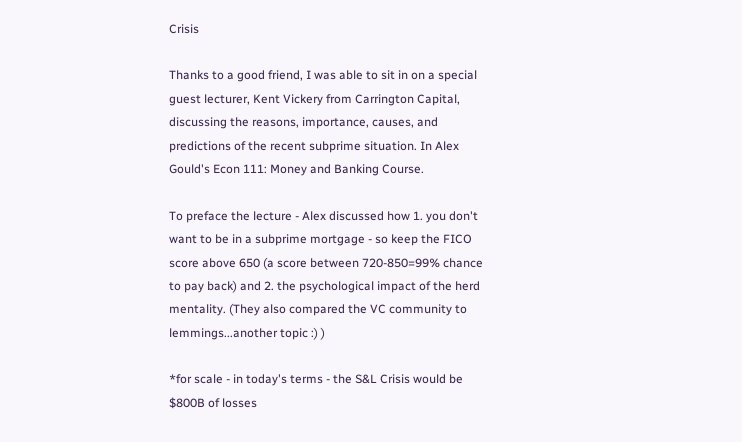Crisis

Thanks to a good friend, I was able to sit in on a special guest lecturer, Kent Vickery from Carrington Capital, discussing the reasons, importance, causes, and predictions of the recent subprime situation. In Alex Gould's Econ 111: Money and Banking Course.

To preface the lecture - Alex discussed how 1. you don't want to be in a subprime mortgage - so keep the FICO score above 650 (a score between 720-850=99% chance to pay back) and 2. the psychological impact of the herd mentality. (They also compared the VC community to lemmings...another topic :) )

*for scale - in today's terms - the S&L Crisis would be $800B of losses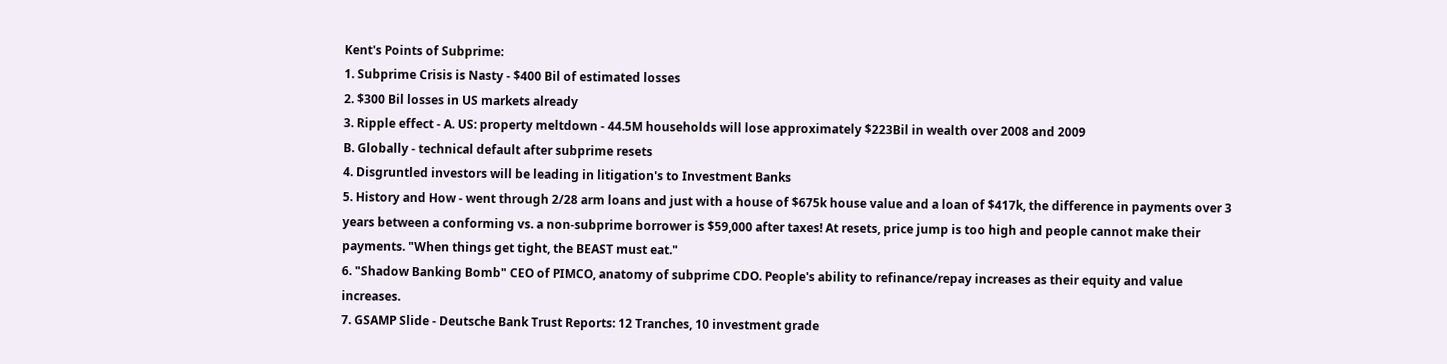Kent's Points of Subprime:
1. Subprime Crisis is Nasty - $400 Bil of estimated losses
2. $300 Bil losses in US markets already
3. Ripple effect - A. US: property meltdown - 44.5M households will lose approximately $223Bil in wealth over 2008 and 2009
B. Globally - technical default after subprime resets
4. Disgruntled investors will be leading in litigation's to Investment Banks
5. History and How - went through 2/28 arm loans and just with a house of $675k house value and a loan of $417k, the difference in payments over 3 years between a conforming vs. a non-subprime borrower is $59,000 after taxes! At resets, price jump is too high and people cannot make their payments. "When things get tight, the BEAST must eat."
6. "Shadow Banking Bomb" CEO of PIMCO, anatomy of subprime CDO. People's ability to refinance/repay increases as their equity and value increases.
7. GSAMP Slide - Deutsche Bank Trust Reports: 12 Tranches, 10 investment grade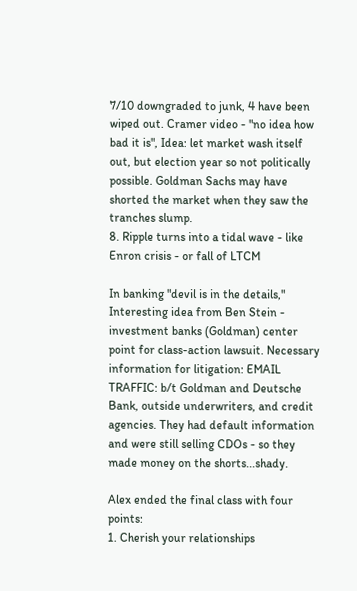7/10 downgraded to junk, 4 have been wiped out. Cramer video - "no idea how bad it is", Idea: let market wash itself out, but election year so not politically possible. Goldman Sachs may have shorted the market when they saw the tranches slump.
8. Ripple turns into a tidal wave - like Enron crisis - or fall of LTCM

In banking "devil is in the details,"
Interesting idea from Ben Stein - investment banks (Goldman) center point for class-action lawsuit. Necessary information for litigation: EMAIL TRAFFIC: b/t Goldman and Deutsche Bank, outside underwriters, and credit agencies. They had default information and were still selling CDOs - so they made money on the shorts...shady.

Alex ended the final class with four points:
1. Cherish your relationships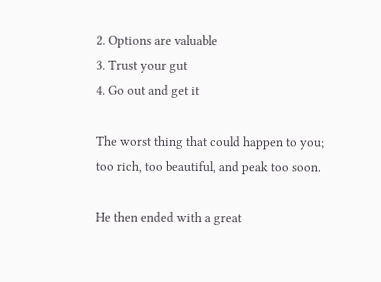2. Options are valuable
3. Trust your gut
4. Go out and get it

The worst thing that could happen to you; too rich, too beautiful, and peak too soon.

He then ended with a great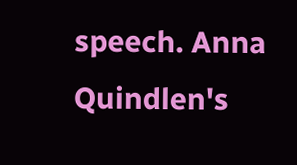speech. Anna Quindlen's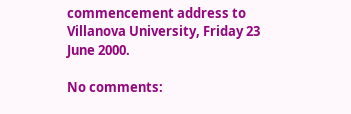commencement address to Villanova University, Friday 23 June 2000.

No comments: